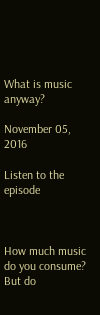What is music anyway?

November 05, 2016

Listen to the episode



How much music do you consume? But do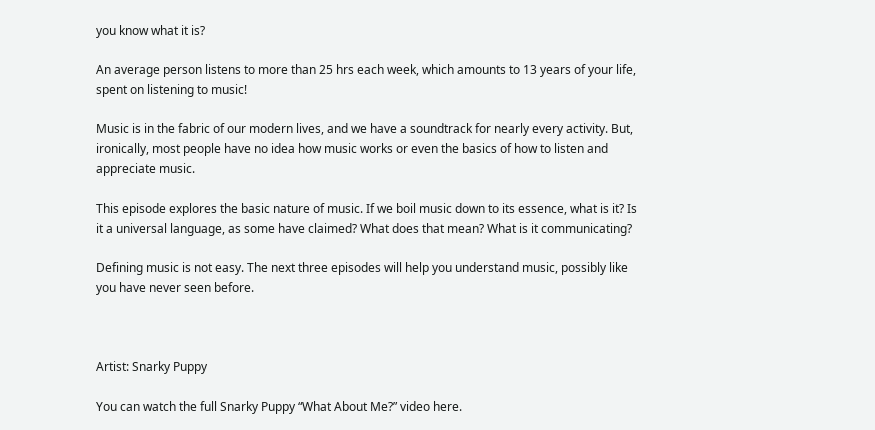you know what it is?

An average person listens to more than 25 hrs each week, which amounts to 13 years of your life, spent on listening to music!

Music is in the fabric of our modern lives, and we have a soundtrack for nearly every activity. But, ironically, most people have no idea how music works or even the basics of how to listen and appreciate music.

This episode explores the basic nature of music. If we boil music down to its essence, what is it? Is it a universal language, as some have claimed? What does that mean? What is it communicating?

Defining music is not easy. The next three episodes will help you understand music, possibly like you have never seen before.



Artist: Snarky Puppy

You can watch the full Snarky Puppy “What About Me?” video here.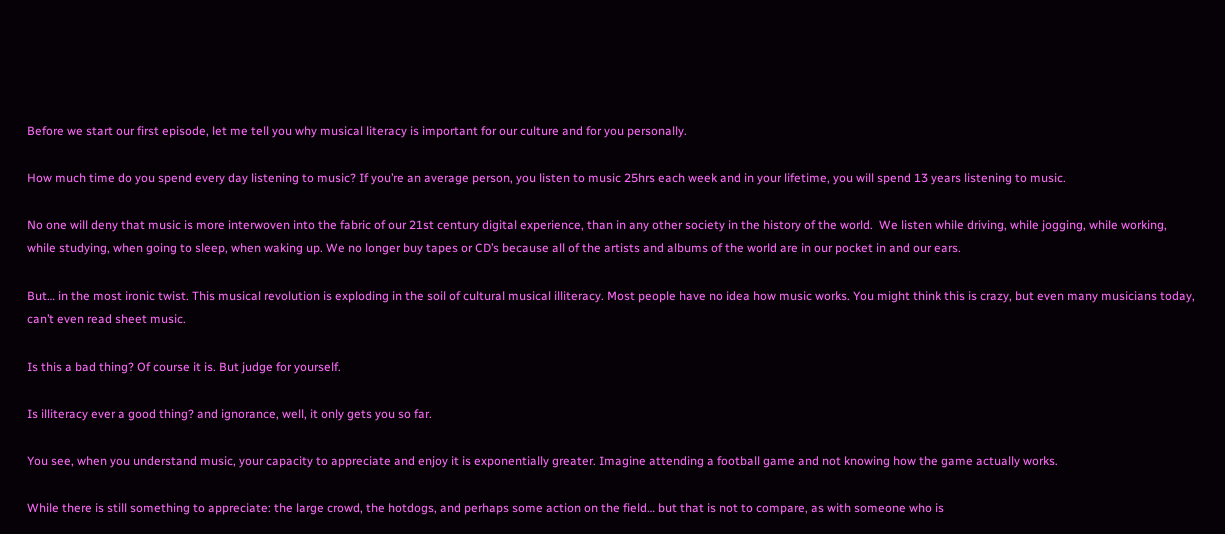Before we start our first episode, let me tell you why musical literacy is important for our culture and for you personally.

How much time do you spend every day listening to music? If you’re an average person, you listen to music 25hrs each week and in your lifetime, you will spend 13 years listening to music.

No one will deny that music is more interwoven into the fabric of our 21st century digital experience, than in any other society in the history of the world.  We listen while driving, while jogging, while working, while studying, when going to sleep, when waking up. We no longer buy tapes or CD’s because all of the artists and albums of the world are in our pocket in and our ears.

But… in the most ironic twist. This musical revolution is exploding in the soil of cultural musical illiteracy. Most people have no idea how music works. You might think this is crazy, but even many musicians today, can’t even read sheet music.

Is this a bad thing? Of course it is. But judge for yourself.

Is illiteracy ever a good thing? and ignorance, well, it only gets you so far.

You see, when you understand music, your capacity to appreciate and enjoy it is exponentially greater. Imagine attending a football game and not knowing how the game actually works.

While there is still something to appreciate: the large crowd, the hotdogs, and perhaps some action on the field… but that is not to compare, as with someone who is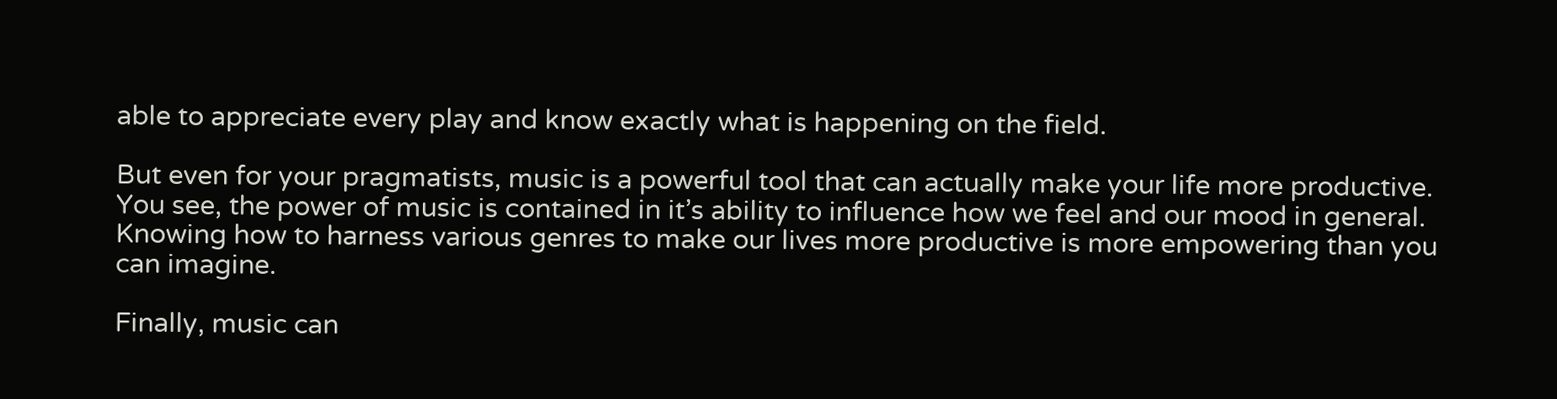able to appreciate every play and know exactly what is happening on the field.

But even for your pragmatists, music is a powerful tool that can actually make your life more productive. You see, the power of music is contained in it’s ability to influence how we feel and our mood in general. Knowing how to harness various genres to make our lives more productive is more empowering than you can imagine.

Finally, music can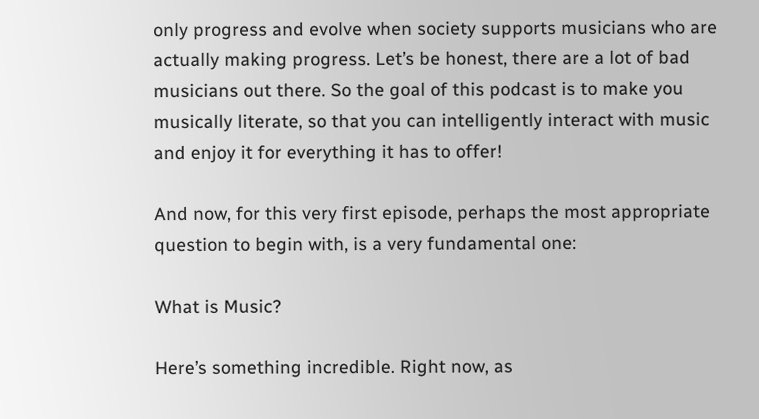only progress and evolve when society supports musicians who are actually making progress. Let’s be honest, there are a lot of bad musicians out there. So the goal of this podcast is to make you musically literate, so that you can intelligently interact with music and enjoy it for everything it has to offer!

And now, for this very first episode, perhaps the most appropriate question to begin with, is a very fundamental one:

What is Music?

Here’s something incredible. Right now, as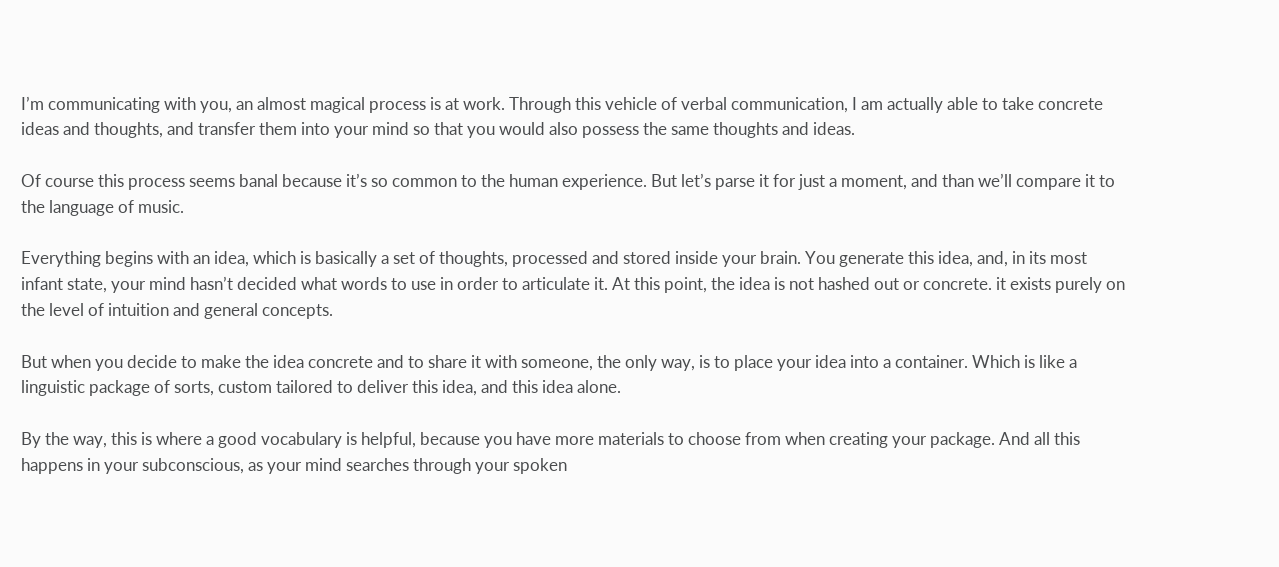I’m communicating with you, an almost magical process is at work. Through this vehicle of verbal communication, I am actually able to take concrete ideas and thoughts, and transfer them into your mind so that you would also possess the same thoughts and ideas.

Of course this process seems banal because it’s so common to the human experience. But let’s parse it for just a moment, and than we’ll compare it to the language of music.

Everything begins with an idea, which is basically a set of thoughts, processed and stored inside your brain. You generate this idea, and, in its most infant state, your mind hasn’t decided what words to use in order to articulate it. At this point, the idea is not hashed out or concrete. it exists purely on the level of intuition and general concepts.

But when you decide to make the idea concrete and to share it with someone, the only way, is to place your idea into a container. Which is like a linguistic package of sorts, custom tailored to deliver this idea, and this idea alone.

By the way, this is where a good vocabulary is helpful, because you have more materials to choose from when creating your package. And all this happens in your subconscious, as your mind searches through your spoken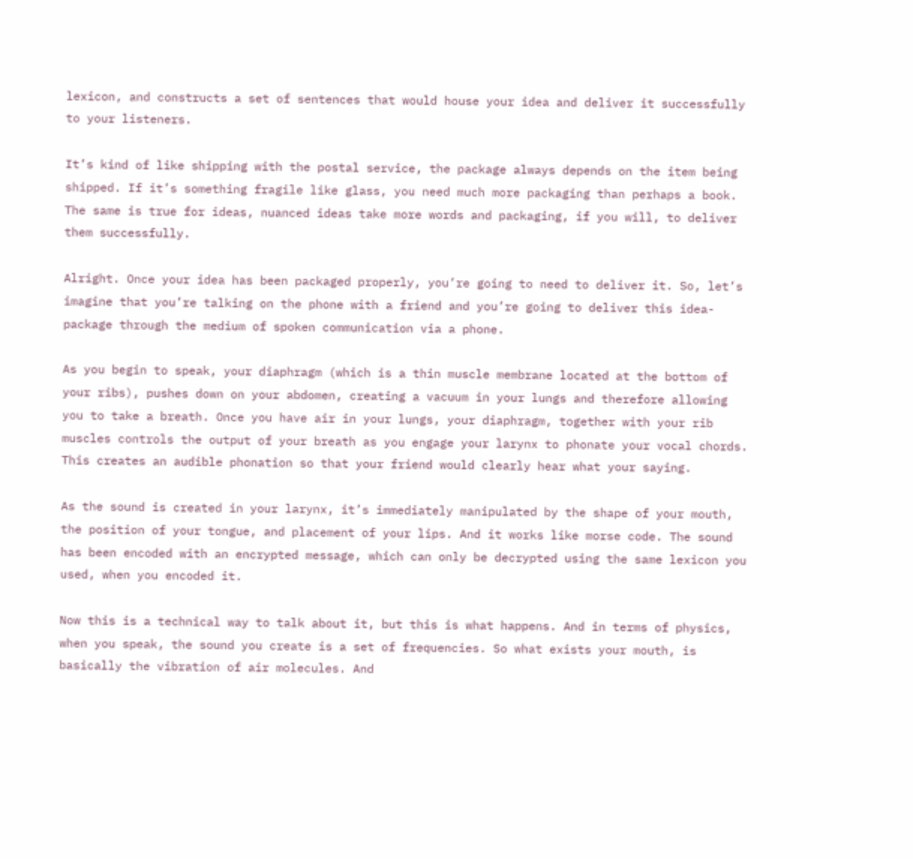lexicon, and constructs a set of sentences that would house your idea and deliver it successfully to your listeners.

It’s kind of like shipping with the postal service, the package always depends on the item being shipped. If it’s something fragile like glass, you need much more packaging than perhaps a book. The same is true for ideas, nuanced ideas take more words and packaging, if you will, to deliver them successfully.

Alright. Once your idea has been packaged properly, you’re going to need to deliver it. So, let’s imagine that you’re talking on the phone with a friend and you’re going to deliver this idea-package through the medium of spoken communication via a phone.

As you begin to speak, your diaphragm (which is a thin muscle membrane located at the bottom of your ribs), pushes down on your abdomen, creating a vacuum in your lungs and therefore allowing you to take a breath. Once you have air in your lungs, your diaphragm, together with your rib muscles controls the output of your breath as you engage your larynx to phonate your vocal chords. This creates an audible phonation so that your friend would clearly hear what your saying.

As the sound is created in your larynx, it’s immediately manipulated by the shape of your mouth, the position of your tongue, and placement of your lips. And it works like morse code. The sound has been encoded with an encrypted message, which can only be decrypted using the same lexicon you used, when you encoded it.

Now this is a technical way to talk about it, but this is what happens. And in terms of physics, when you speak, the sound you create is a set of frequencies. So what exists your mouth, is basically the vibration of air molecules. And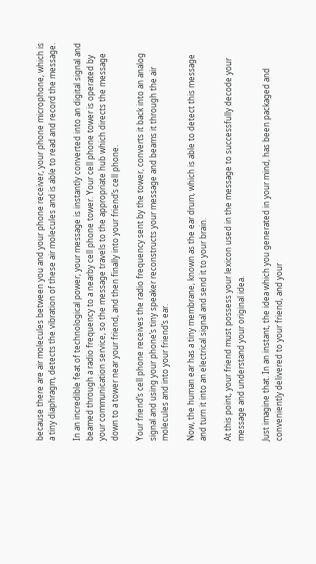because there are air molecules between you and your phone receiver, your phone microphone, which is a tiny diaphragm, detects the vibration of these air molecules and is able to read and record the message.

In an incredible feat of technological power, your message is instantly converted into an digital signal and beamed through a radio frequency to a nearby cell phone tower. Your cell phone tower is operated by your communication service, so the message travels to the appropriate hub which directs the message down to a tower near your friend, and then finally into your friend’s cell phone.

Your friend’s cell phone receives the radio frequency sent by the tower, converts it back into an analog signal and using your phone’s tiny speaker reconstructs your message and beams it through the air molecules and into your friend’s ear.

Now, the human ear has a tiny membrane, known as the ear drum, which is able to detect this message and turn it into an electrical signal and send it to your brain.

At this point, your friend must possess your lexicon used in the message to successfully decode your message and understand your original idea.

Just imagine that. In an instant, the idea which you generated in your mind, has been packaged and conveniently delivered to your friend, and your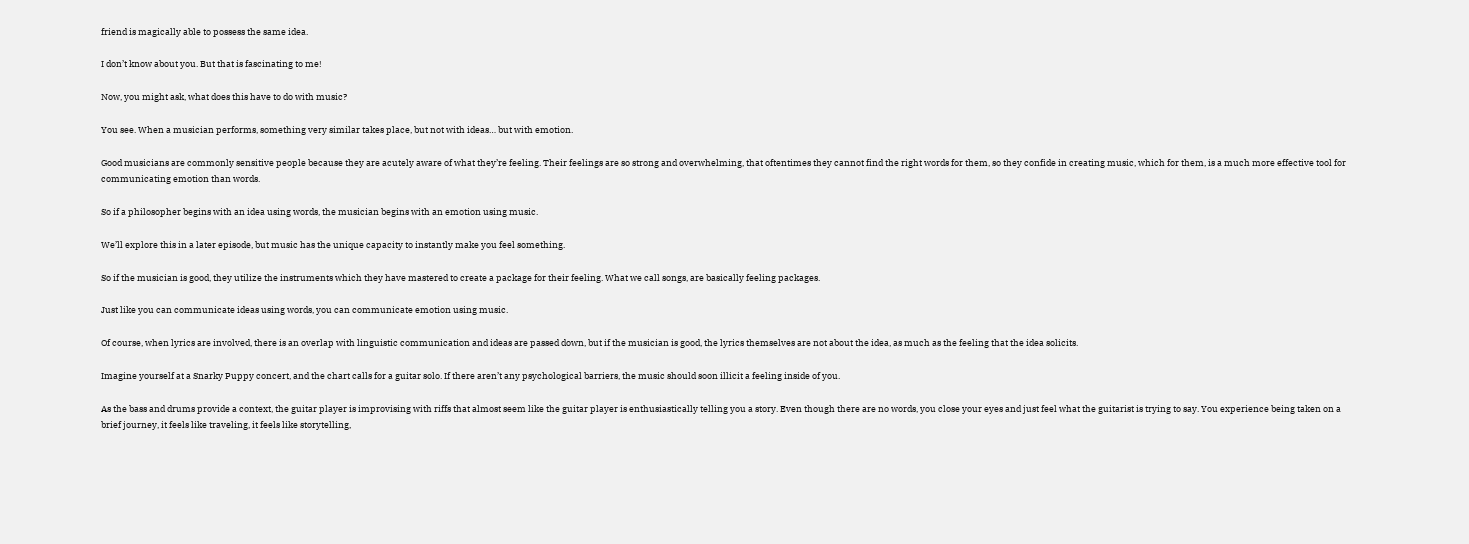friend is magically able to possess the same idea.

I don’t know about you. But that is fascinating to me!

Now, you might ask, what does this have to do with music?

You see. When a musician performs, something very similar takes place, but not with ideas… but with emotion.

Good musicians are commonly sensitive people because they are acutely aware of what they’re feeling. Their feelings are so strong and overwhelming, that oftentimes they cannot find the right words for them, so they confide in creating music, which for them, is a much more effective tool for communicating emotion than words.

So if a philosopher begins with an idea using words, the musician begins with an emotion using music.

We’ll explore this in a later episode, but music has the unique capacity to instantly make you feel something.

So if the musician is good, they utilize the instruments which they have mastered to create a package for their feeling. What we call songs, are basically feeling packages.

Just like you can communicate ideas using words, you can communicate emotion using music.

Of course, when lyrics are involved, there is an overlap with linguistic communication and ideas are passed down, but if the musician is good, the lyrics themselves are not about the idea, as much as the feeling that the idea solicits.

Imagine yourself at a Snarky Puppy concert, and the chart calls for a guitar solo. If there aren’t any psychological barriers, the music should soon illicit a feeling inside of you.

As the bass and drums provide a context, the guitar player is improvising with riffs that almost seem like the guitar player is enthusiastically telling you a story. Even though there are no words, you close your eyes and just feel what the guitarist is trying to say. You experience being taken on a brief journey, it feels like traveling, it feels like storytelling,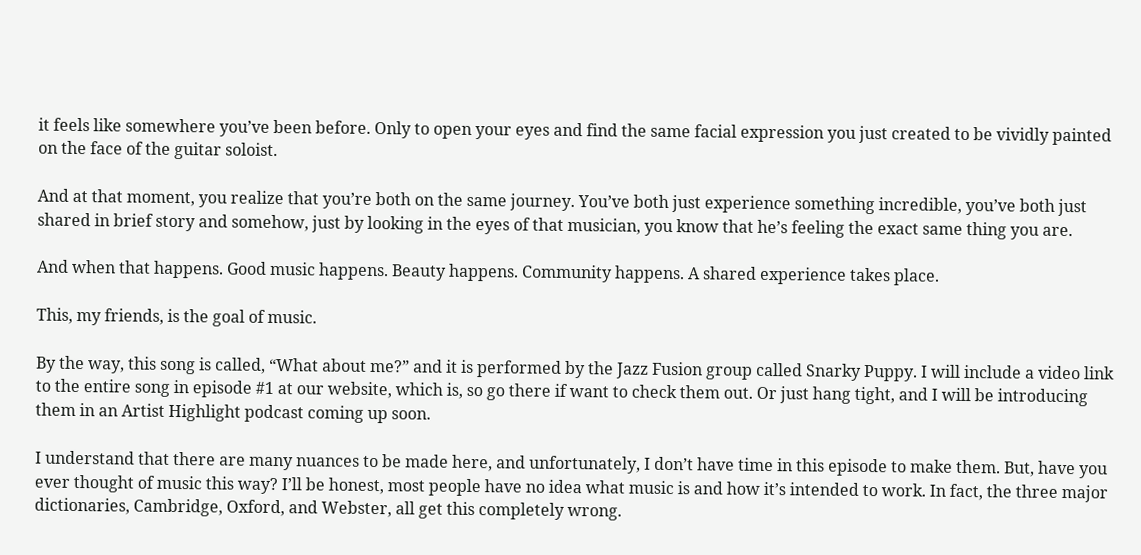it feels like somewhere you’ve been before. Only to open your eyes and find the same facial expression you just created to be vividly painted on the face of the guitar soloist.

And at that moment, you realize that you’re both on the same journey. You’ve both just experience something incredible, you’ve both just shared in brief story and somehow, just by looking in the eyes of that musician, you know that he’s feeling the exact same thing you are.

And when that happens. Good music happens. Beauty happens. Community happens. A shared experience takes place.

This, my friends, is the goal of music.

By the way, this song is called, “What about me?” and it is performed by the Jazz Fusion group called Snarky Puppy. I will include a video link to the entire song in episode #1 at our website, which is, so go there if want to check them out. Or just hang tight, and I will be introducing them in an Artist Highlight podcast coming up soon.

I understand that there are many nuances to be made here, and unfortunately, I don’t have time in this episode to make them. But, have you ever thought of music this way? I’ll be honest, most people have no idea what music is and how it’s intended to work. In fact, the three major dictionaries, Cambridge, Oxford, and Webster, all get this completely wrong.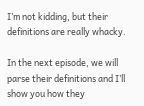I’m not kidding, but their definitions are really whacky.

In the next episode, we will parse their definitions and I’ll show you how they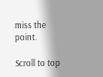miss the point.

Scroll to top